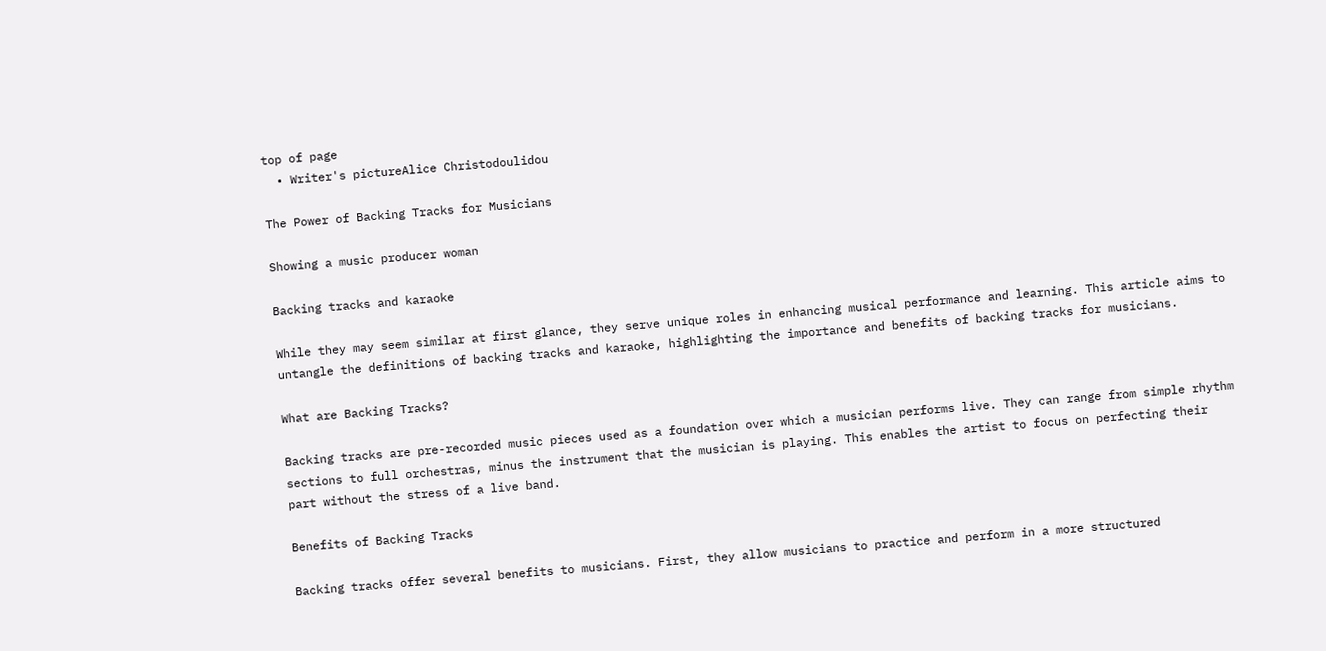top of page
  • Writer's pictureAlice Christodoulidou

The Power of Backing Tracks for Musicians

Showing a music producer woman

Backing tracks and karaoke

While they may seem similar at first glance, they serve unique roles in enhancing musical performance and learning. This article aims to untangle the definitions of backing tracks and karaoke, highlighting the importance and benefits of backing tracks for musicians.

What are Backing Tracks?

Backing tracks are pre-recorded music pieces used as a foundation over which a musician performs live. They can range from simple rhythm sections to full orchestras, minus the instrument that the musician is playing. This enables the artist to focus on perfecting their part without the stress of a live band.

Benefits of Backing Tracks

Backing tracks offer several benefits to musicians. First, they allow musicians to practice and perform in a more structured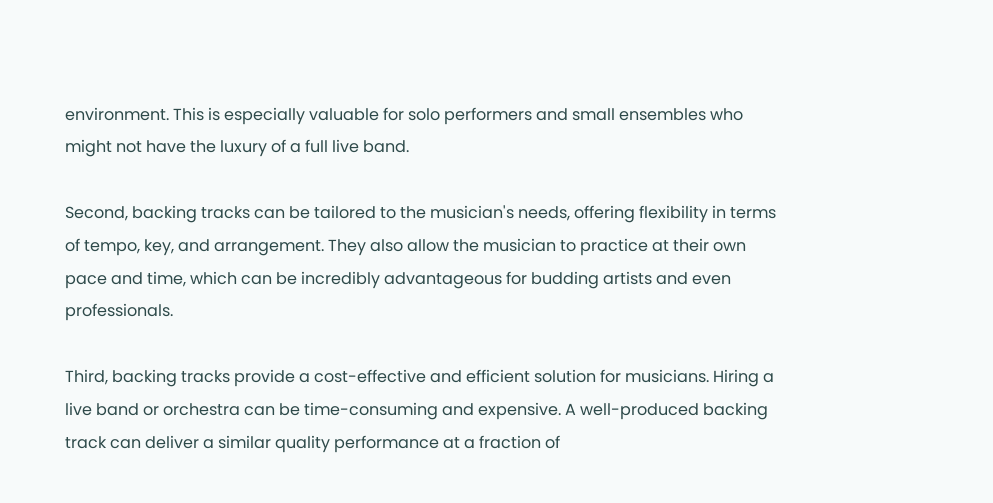environment. This is especially valuable for solo performers and small ensembles who might not have the luxury of a full live band.

Second, backing tracks can be tailored to the musician's needs, offering flexibility in terms of tempo, key, and arrangement. They also allow the musician to practice at their own pace and time, which can be incredibly advantageous for budding artists and even professionals.

Third, backing tracks provide a cost-effective and efficient solution for musicians. Hiring a live band or orchestra can be time-consuming and expensive. A well-produced backing track can deliver a similar quality performance at a fraction of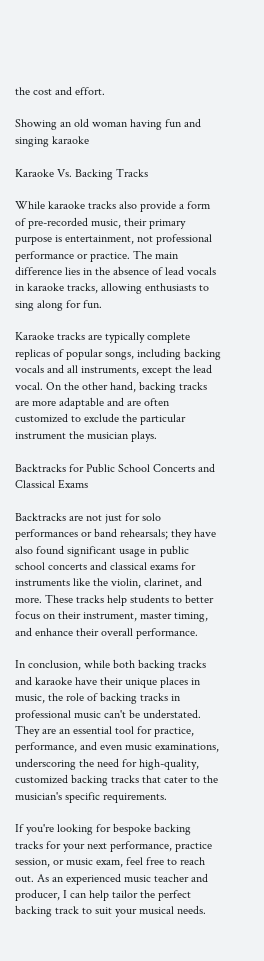the cost and effort.

Showing an old woman having fun and singing karaoke

Karaoke Vs. Backing Tracks

While karaoke tracks also provide a form of pre-recorded music, their primary purpose is entertainment, not professional performance or practice. The main difference lies in the absence of lead vocals in karaoke tracks, allowing enthusiasts to sing along for fun.

Karaoke tracks are typically complete replicas of popular songs, including backing vocals and all instruments, except the lead vocal. On the other hand, backing tracks are more adaptable and are often customized to exclude the particular instrument the musician plays.

Backtracks for Public School Concerts and Classical Exams

Backtracks are not just for solo performances or band rehearsals; they have also found significant usage in public school concerts and classical exams for instruments like the violin, clarinet, and more. These tracks help students to better focus on their instrument, master timing, and enhance their overall performance.

In conclusion, while both backing tracks and karaoke have their unique places in music, the role of backing tracks in professional music can't be understated. They are an essential tool for practice, performance, and even music examinations, underscoring the need for high-quality, customized backing tracks that cater to the musician's specific requirements.

If you're looking for bespoke backing tracks for your next performance, practice session, or music exam, feel free to reach out. As an experienced music teacher and producer, I can help tailor the perfect backing track to suit your musical needs.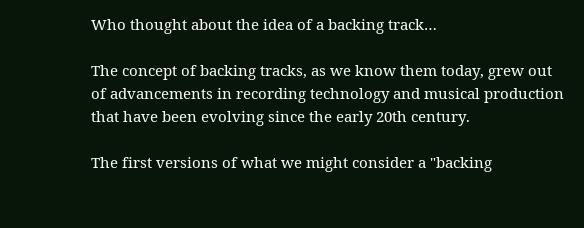Who thought about the idea of a backing track…

The concept of backing tracks, as we know them today, grew out of advancements in recording technology and musical production that have been evolving since the early 20th century.

The first versions of what we might consider a "backing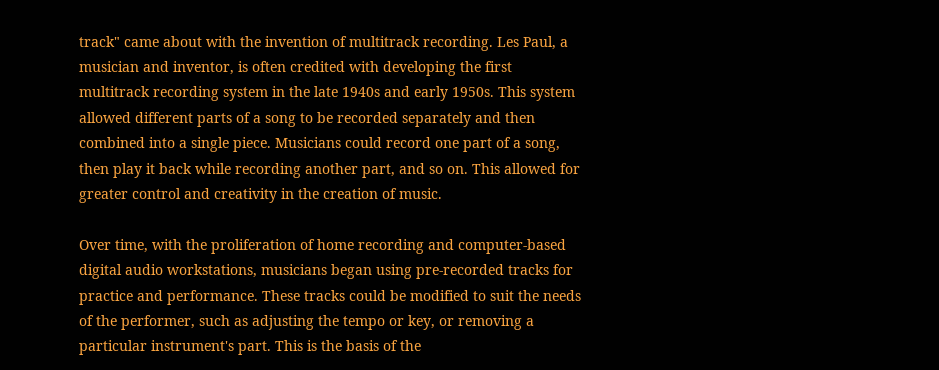track" came about with the invention of multitrack recording. Les Paul, a musician and inventor, is often credited with developing the first multitrack recording system in the late 1940s and early 1950s. This system allowed different parts of a song to be recorded separately and then combined into a single piece. Musicians could record one part of a song, then play it back while recording another part, and so on. This allowed for greater control and creativity in the creation of music.

Over time, with the proliferation of home recording and computer-based digital audio workstations, musicians began using pre-recorded tracks for practice and performance. These tracks could be modified to suit the needs of the performer, such as adjusting the tempo or key, or removing a particular instrument's part. This is the basis of the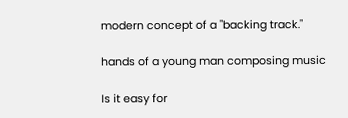modern concept of a "backing track."

hands of a young man composing music

Is it easy for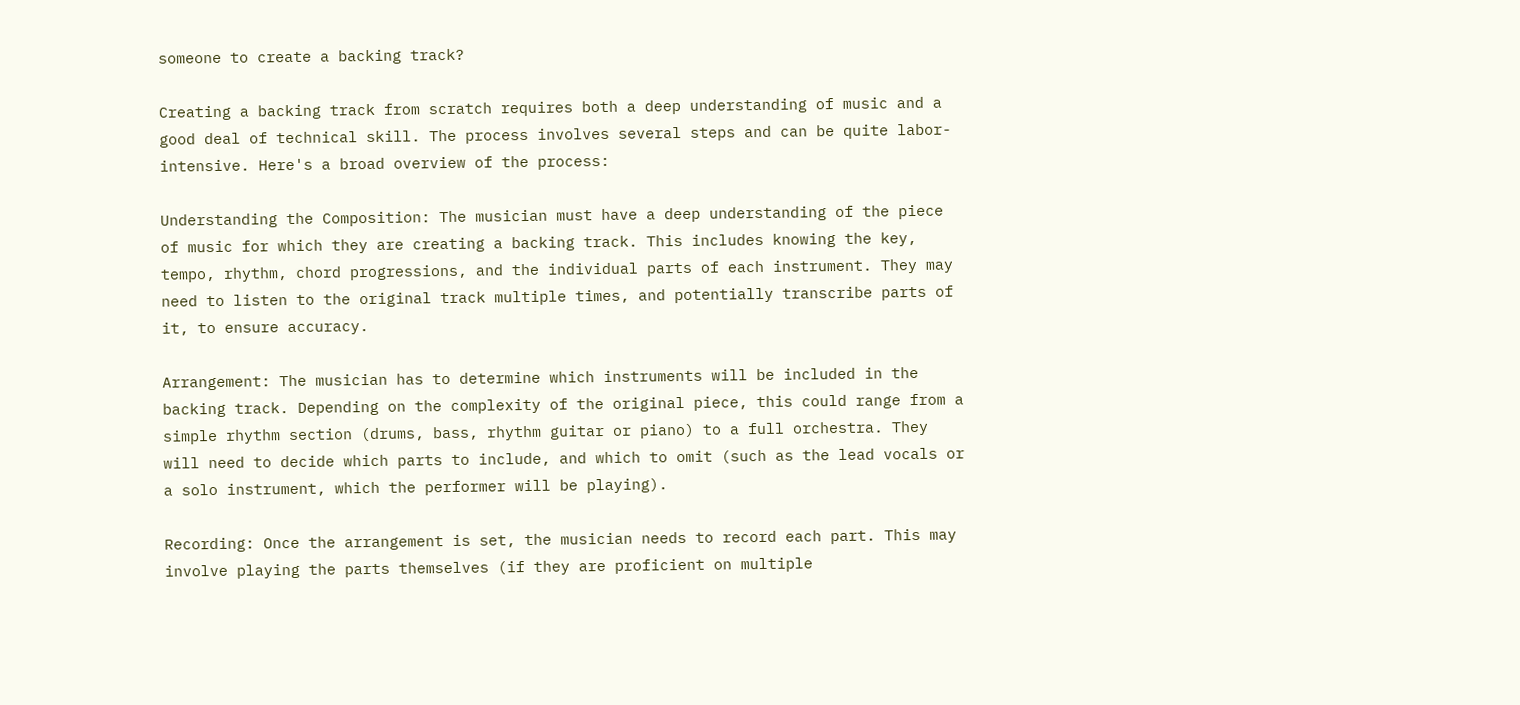someone to create a backing track?

Creating a backing track from scratch requires both a deep understanding of music and a good deal of technical skill. The process involves several steps and can be quite labor-intensive. Here's a broad overview of the process:

Understanding the Composition: The musician must have a deep understanding of the piece of music for which they are creating a backing track. This includes knowing the key, tempo, rhythm, chord progressions, and the individual parts of each instrument. They may need to listen to the original track multiple times, and potentially transcribe parts of it, to ensure accuracy.

Arrangement: The musician has to determine which instruments will be included in the backing track. Depending on the complexity of the original piece, this could range from a simple rhythm section (drums, bass, rhythm guitar or piano) to a full orchestra. They will need to decide which parts to include, and which to omit (such as the lead vocals or a solo instrument, which the performer will be playing).

Recording: Once the arrangement is set, the musician needs to record each part. This may involve playing the parts themselves (if they are proficient on multiple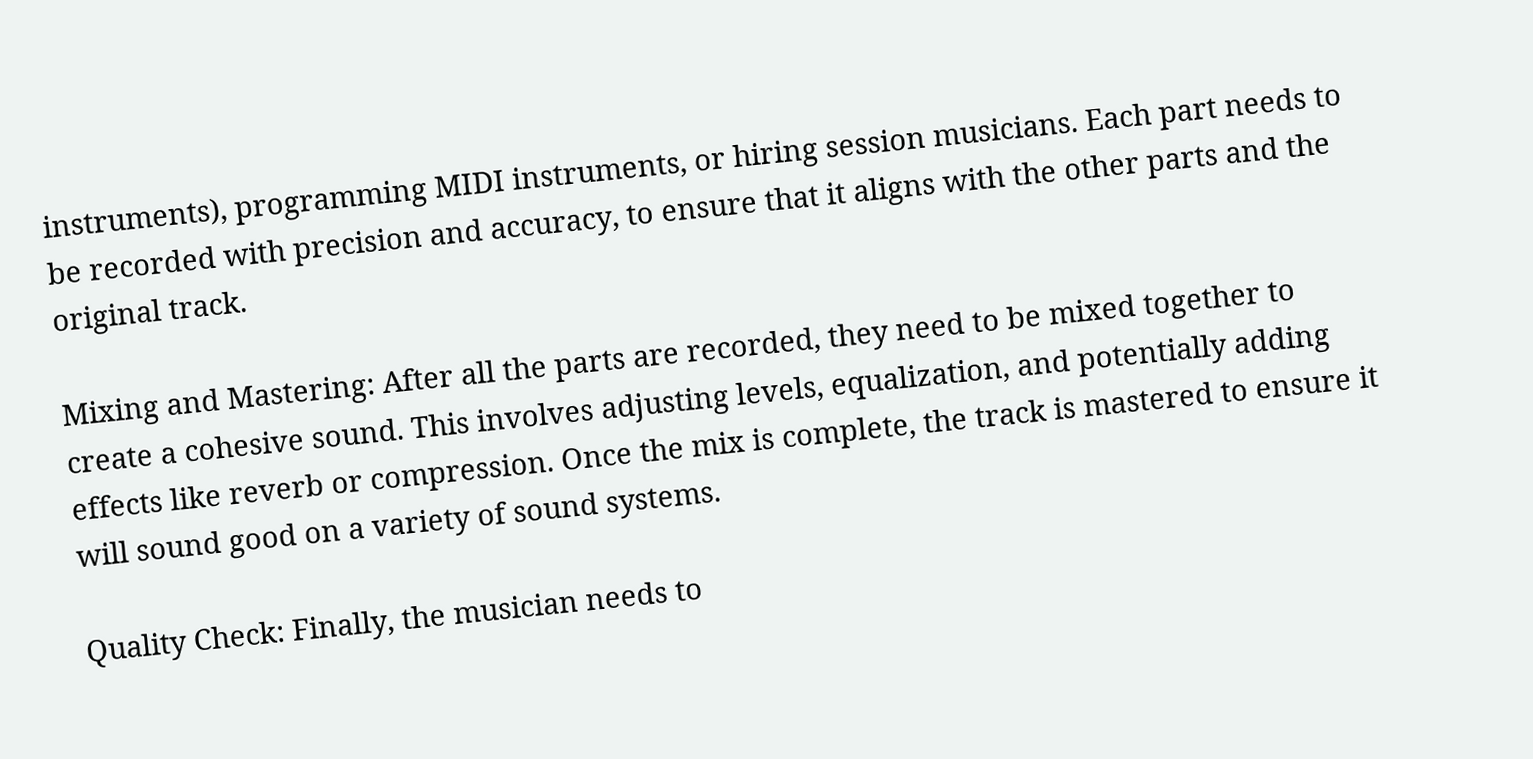instruments), programming MIDI instruments, or hiring session musicians. Each part needs to be recorded with precision and accuracy, to ensure that it aligns with the other parts and the original track.

Mixing and Mastering: After all the parts are recorded, they need to be mixed together to create a cohesive sound. This involves adjusting levels, equalization, and potentially adding effects like reverb or compression. Once the mix is complete, the track is mastered to ensure it will sound good on a variety of sound systems.

Quality Check: Finally, the musician needs to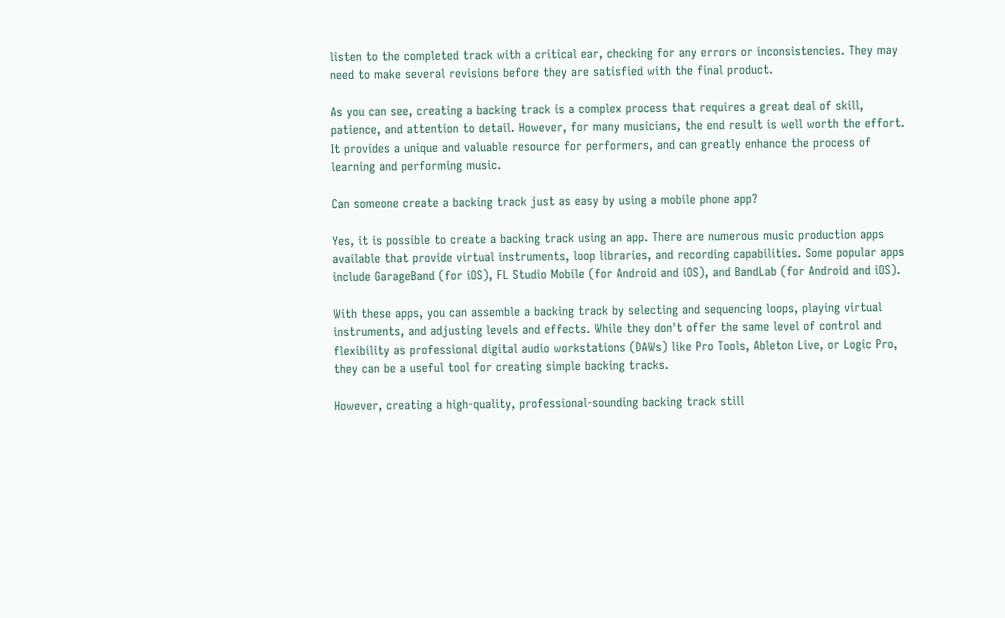listen to the completed track with a critical ear, checking for any errors or inconsistencies. They may need to make several revisions before they are satisfied with the final product.

As you can see, creating a backing track is a complex process that requires a great deal of skill, patience, and attention to detail. However, for many musicians, the end result is well worth the effort. It provides a unique and valuable resource for performers, and can greatly enhance the process of learning and performing music.

Can someone create a backing track just as easy by using a mobile phone app?

Yes, it is possible to create a backing track using an app. There are numerous music production apps available that provide virtual instruments, loop libraries, and recording capabilities. Some popular apps include GarageBand (for iOS), FL Studio Mobile (for Android and iOS), and BandLab (for Android and iOS).

With these apps, you can assemble a backing track by selecting and sequencing loops, playing virtual instruments, and adjusting levels and effects. While they don't offer the same level of control and flexibility as professional digital audio workstations (DAWs) like Pro Tools, Ableton Live, or Logic Pro, they can be a useful tool for creating simple backing tracks.

However, creating a high-quality, professional-sounding backing track still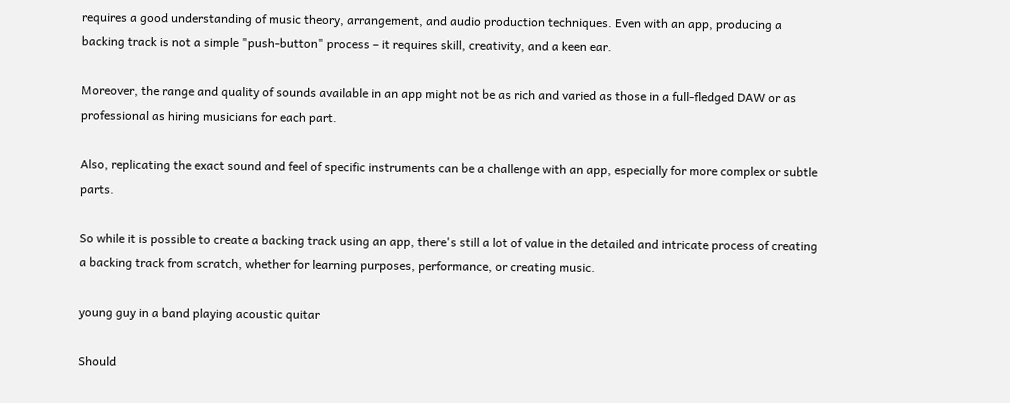requires a good understanding of music theory, arrangement, and audio production techniques. Even with an app, producing a backing track is not a simple "push-button" process – it requires skill, creativity, and a keen ear.

Moreover, the range and quality of sounds available in an app might not be as rich and varied as those in a full-fledged DAW or as professional as hiring musicians for each part.

Also, replicating the exact sound and feel of specific instruments can be a challenge with an app, especially for more complex or subtle parts.

So while it is possible to create a backing track using an app, there's still a lot of value in the detailed and intricate process of creating a backing track from scratch, whether for learning purposes, performance, or creating music.

young guy in a band playing acoustic quitar

Should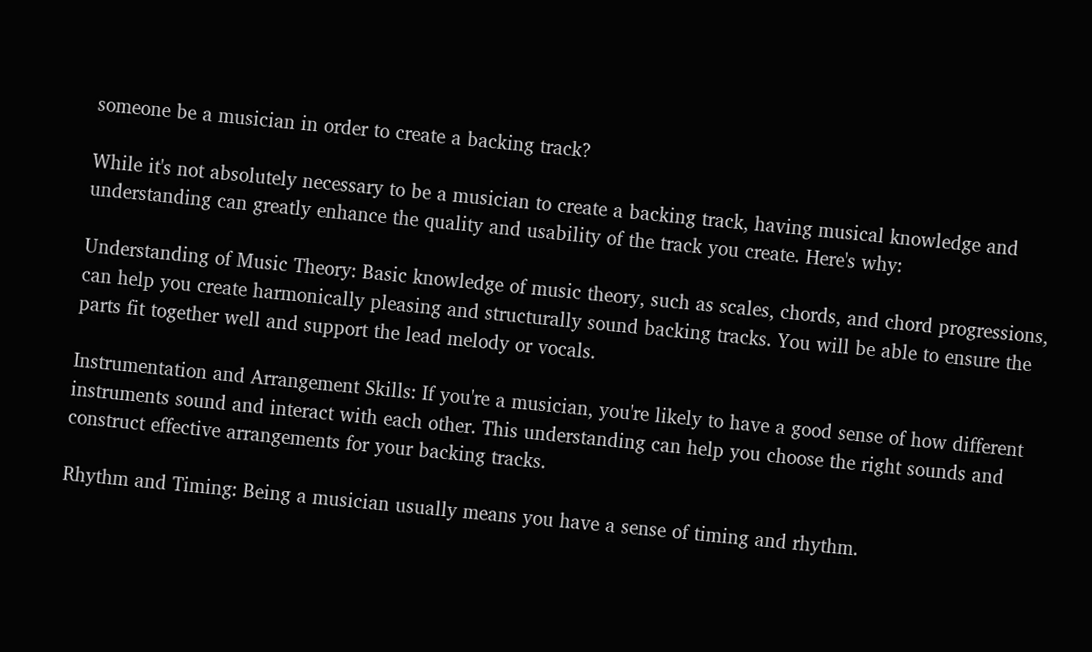someone be a musician in order to create a backing track?

While it's not absolutely necessary to be a musician to create a backing track, having musical knowledge and understanding can greatly enhance the quality and usability of the track you create. Here's why:

Understanding of Music Theory: Basic knowledge of music theory, such as scales, chords, and chord progressions, can help you create harmonically pleasing and structurally sound backing tracks. You will be able to ensure the parts fit together well and support the lead melody or vocals.

Instrumentation and Arrangement Skills: If you're a musician, you're likely to have a good sense of how different instruments sound and interact with each other. This understanding can help you choose the right sounds and construct effective arrangements for your backing tracks.

Rhythm and Timing: Being a musician usually means you have a sense of timing and rhythm.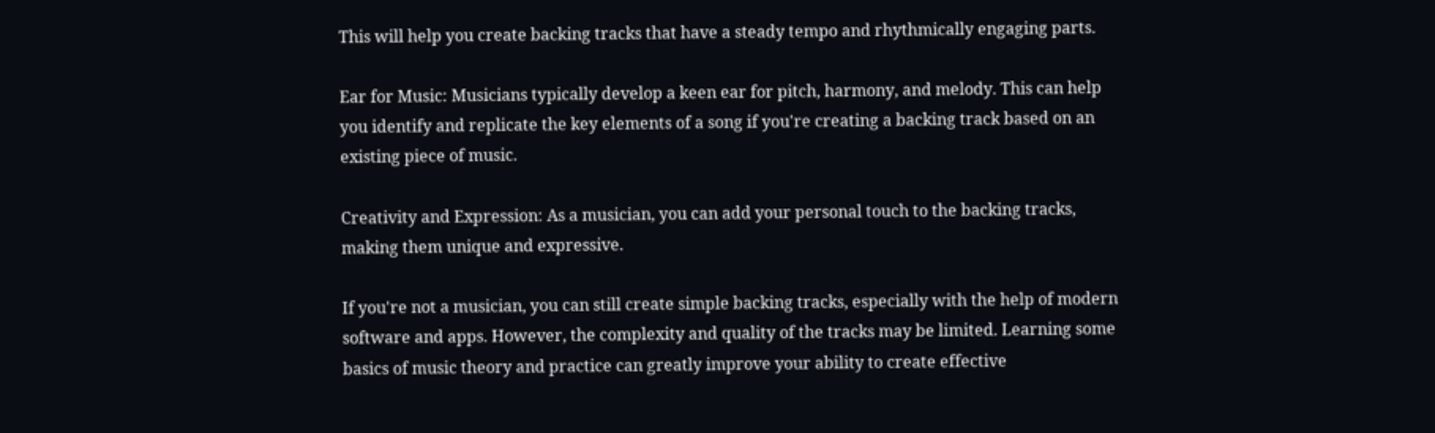This will help you create backing tracks that have a steady tempo and rhythmically engaging parts.

Ear for Music: Musicians typically develop a keen ear for pitch, harmony, and melody. This can help you identify and replicate the key elements of a song if you're creating a backing track based on an existing piece of music.

Creativity and Expression: As a musician, you can add your personal touch to the backing tracks, making them unique and expressive.

If you're not a musician, you can still create simple backing tracks, especially with the help of modern software and apps. However, the complexity and quality of the tracks may be limited. Learning some basics of music theory and practice can greatly improve your ability to create effective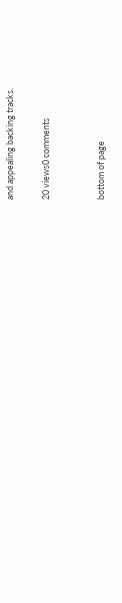and appealing backing tracks.

20 views0 comments


bottom of page